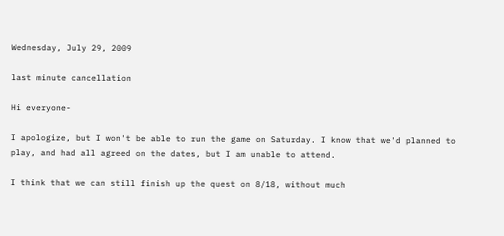Wednesday, July 29, 2009

last minute cancellation

Hi everyone-

I apologize, but I won't be able to run the game on Saturday. I know that we'd planned to play, and had all agreed on the dates, but I am unable to attend.

I think that we can still finish up the quest on 8/18, without much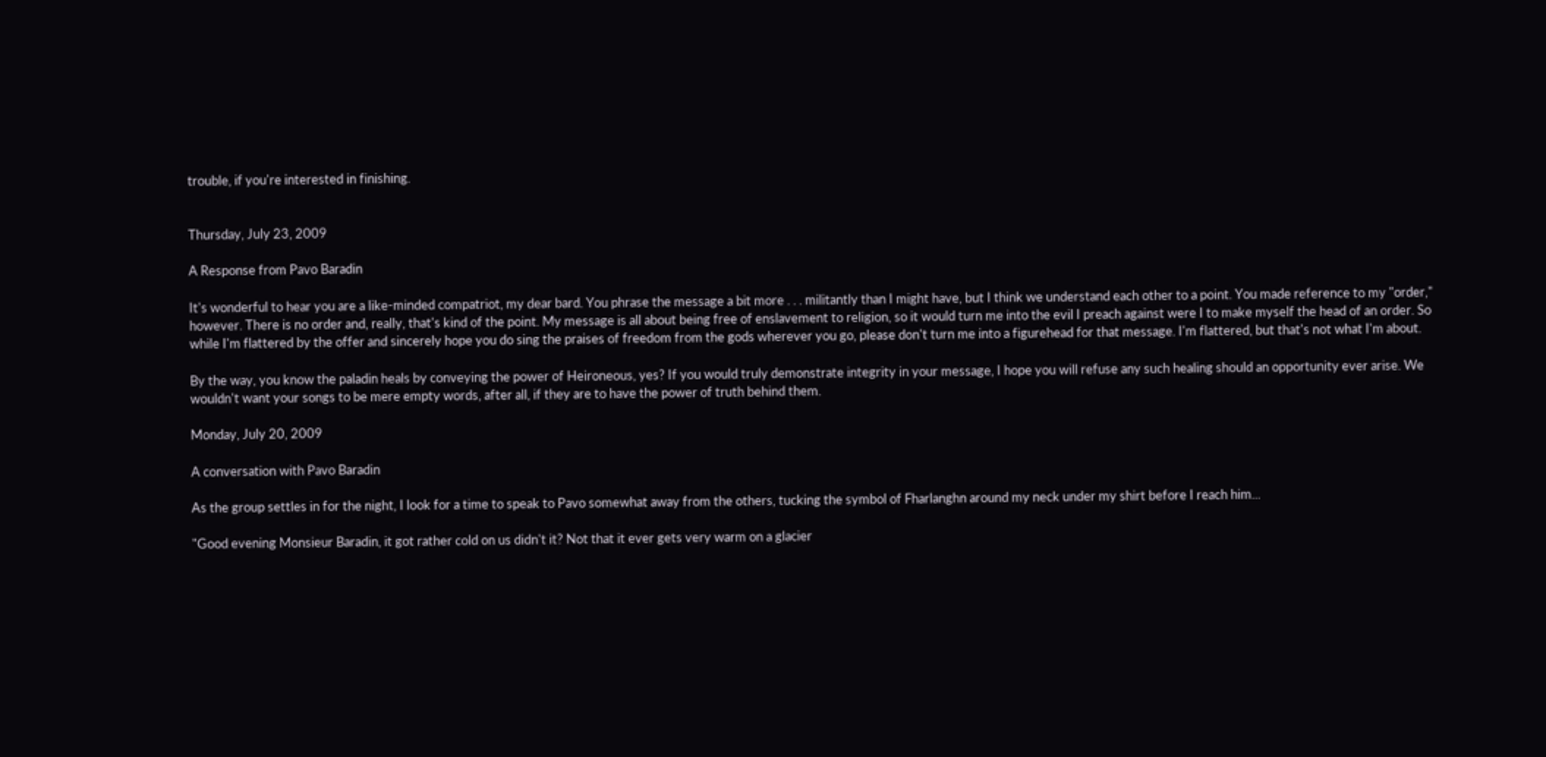trouble, if you're interested in finishing.


Thursday, July 23, 2009

A Response from Pavo Baradin

It's wonderful to hear you are a like-minded compatriot, my dear bard. You phrase the message a bit more . . . militantly than I might have, but I think we understand each other to a point. You made reference to my "order," however. There is no order and, really, that's kind of the point. My message is all about being free of enslavement to religion, so it would turn me into the evil I preach against were I to make myself the head of an order. So while I'm flattered by the offer and sincerely hope you do sing the praises of freedom from the gods wherever you go, please don't turn me into a figurehead for that message. I'm flattered, but that's not what I'm about.

By the way, you know the paladin heals by conveying the power of Heironeous, yes? If you would truly demonstrate integrity in your message, I hope you will refuse any such healing should an opportunity ever arise. We wouldn't want your songs to be mere empty words, after all, if they are to have the power of truth behind them.

Monday, July 20, 2009

A conversation with Pavo Baradin

As the group settles in for the night, I look for a time to speak to Pavo somewhat away from the others, tucking the symbol of Fharlanghn around my neck under my shirt before I reach him...

"Good evening Monsieur Baradin, it got rather cold on us didn't it? Not that it ever gets very warm on a glacier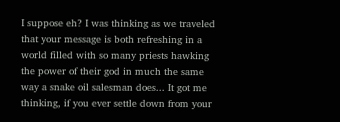I suppose eh? I was thinking as we traveled that your message is both refreshing in a world filled with so many priests hawking the power of their god in much the same way a snake oil salesman does... It got me thinking, if you ever settle down from your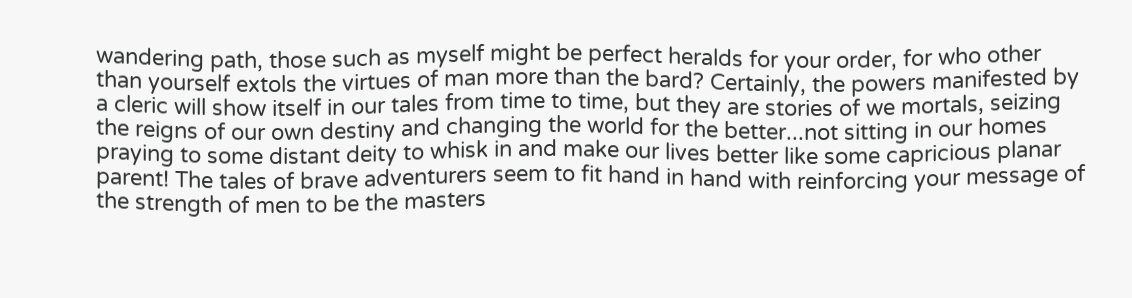wandering path, those such as myself might be perfect heralds for your order, for who other than yourself extols the virtues of man more than the bard? Certainly, the powers manifested by a cleric will show itself in our tales from time to time, but they are stories of we mortals, seizing the reigns of our own destiny and changing the world for the better...not sitting in our homes praying to some distant deity to whisk in and make our lives better like some capricious planar parent! The tales of brave adventurers seem to fit hand in hand with reinforcing your message of the strength of men to be the masters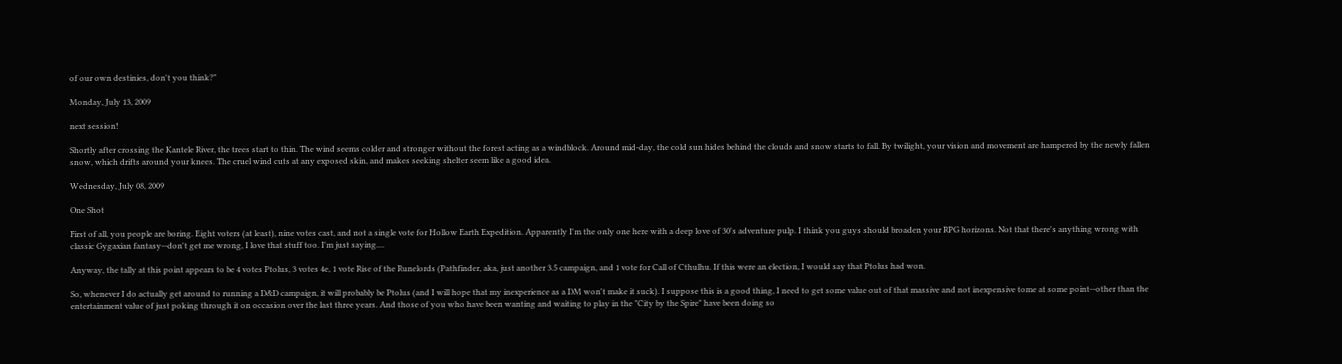of our own destinies, don't you think?"

Monday, July 13, 2009

next session!

Shortly after crossing the Kantele River, the trees start to thin. The wind seems colder and stronger without the forest acting as a windblock. Around mid-day, the cold sun hides behind the clouds and snow starts to fall. By twilight, your vision and movement are hampered by the newly fallen snow, which drifts around your knees. The cruel wind cuts at any exposed skin, and makes seeking shelter seem like a good idea.

Wednesday, July 08, 2009

One Shot

First of all, you people are boring. Eight voters (at least), nine votes cast, and not a single vote for Hollow Earth Expedition. Apparently I'm the only one here with a deep love of 30's adventure pulp. I think you guys should broaden your RPG horizons. Not that there's anything wrong with classic Gygaxian fantasy--don't get me wrong, I love that stuff too. I'm just saying....

Anyway, the tally at this point appears to be 4 votes Ptolus, 3 votes 4e, 1 vote Rise of the Runelords (Pathfinder, aka, just another 3.5 campaign, and 1 vote for Call of Cthulhu. If this were an election, I would say that Ptolus had won.

So, whenever I do actually get around to running a D&D campaign, it will probably be Ptolus (and I will hope that my inexperience as a DM won't make it suck). I suppose this is a good thing, I need to get some value out of that massive and not inexpensive tome at some point--other than the entertainment value of just poking through it on occasion over the last three years. And those of you who have been wanting and waiting to play in the "City by the Spire" have been doing so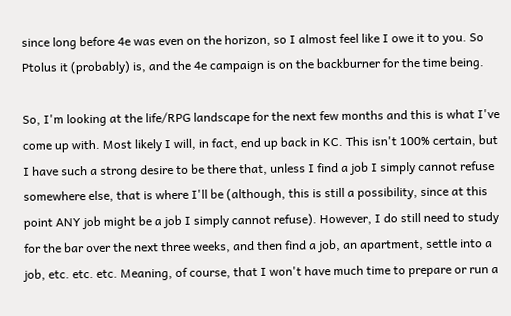since long before 4e was even on the horizon, so I almost feel like I owe it to you. So Ptolus it (probably) is, and the 4e campaign is on the backburner for the time being.

So, I'm looking at the life/RPG landscape for the next few months and this is what I've come up with. Most likely I will, in fact, end up back in KC. This isn't 100% certain, but I have such a strong desire to be there that, unless I find a job I simply cannot refuse somewhere else, that is where I'll be (although, this is still a possibility, since at this point ANY job might be a job I simply cannot refuse). However, I do still need to study for the bar over the next three weeks, and then find a job, an apartment, settle into a job, etc. etc. etc. Meaning, of course, that I won't have much time to prepare or run a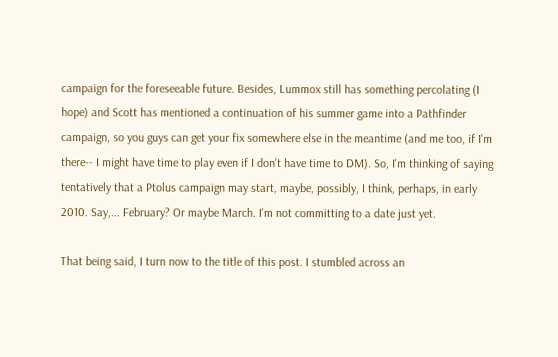campaign for the foreseeable future. Besides, Lummox still has something percolating (I hope) and Scott has mentioned a continuation of his summer game into a Pathfinder campaign, so you guys can get your fix somewhere else in the meantime (and me too, if I'm there-- I might have time to play even if I don't have time to DM). So, I'm thinking of saying tentatively that a Ptolus campaign may start, maybe, possibly, I think, perhaps, in early 2010. Say,... February? Or maybe March. I'm not committing to a date just yet.

That being said, I turn now to the title of this post. I stumbled across an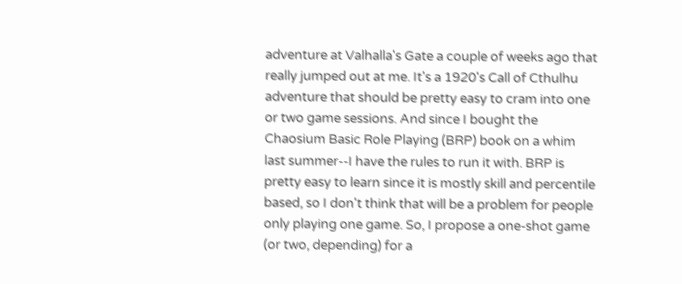adventure at Valhalla's Gate a couple of weeks ago that really jumped out at me. It's a 1920's Call of Cthulhu adventure that should be pretty easy to cram into one or two game sessions. And since I bought the Chaosium Basic Role Playing (BRP) book on a whim last summer--I have the rules to run it with. BRP is pretty easy to learn since it is mostly skill and percentile based, so I don't think that will be a problem for people only playing one game. So, I propose a one-shot game (or two, depending) for a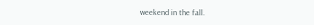weekend in the fall.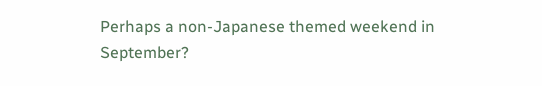Perhaps a non-Japanese themed weekend in September?